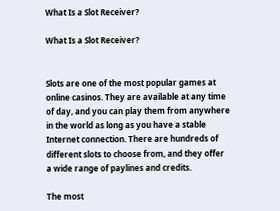What Is a Slot Receiver?

What Is a Slot Receiver?


Slots are one of the most popular games at online casinos. They are available at any time of day, and you can play them from anywhere in the world as long as you have a stable Internet connection. There are hundreds of different slots to choose from, and they offer a wide range of paylines and credits.

The most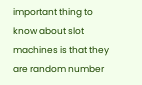important thing to know about slot machines is that they are random number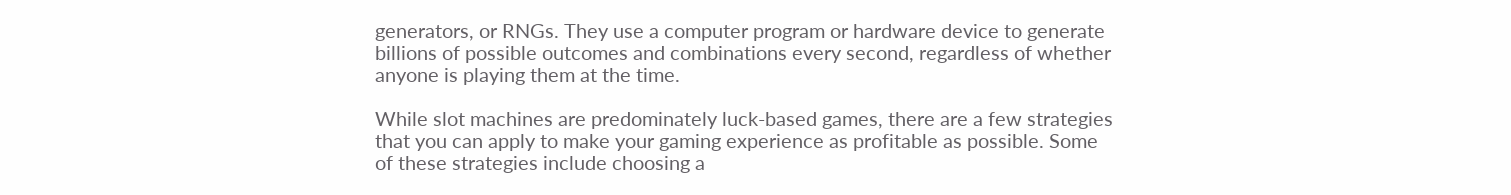generators, or RNGs. They use a computer program or hardware device to generate billions of possible outcomes and combinations every second, regardless of whether anyone is playing them at the time.

While slot machines are predominately luck-based games, there are a few strategies that you can apply to make your gaming experience as profitable as possible. Some of these strategies include choosing a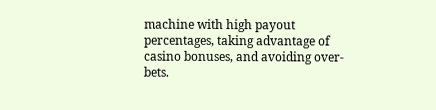machine with high payout percentages, taking advantage of casino bonuses, and avoiding over-bets.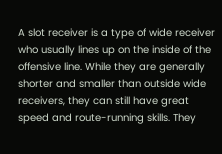A slot receiver is a type of wide receiver who usually lines up on the inside of the offensive line. While they are generally shorter and smaller than outside wide receivers, they can still have great speed and route-running skills. They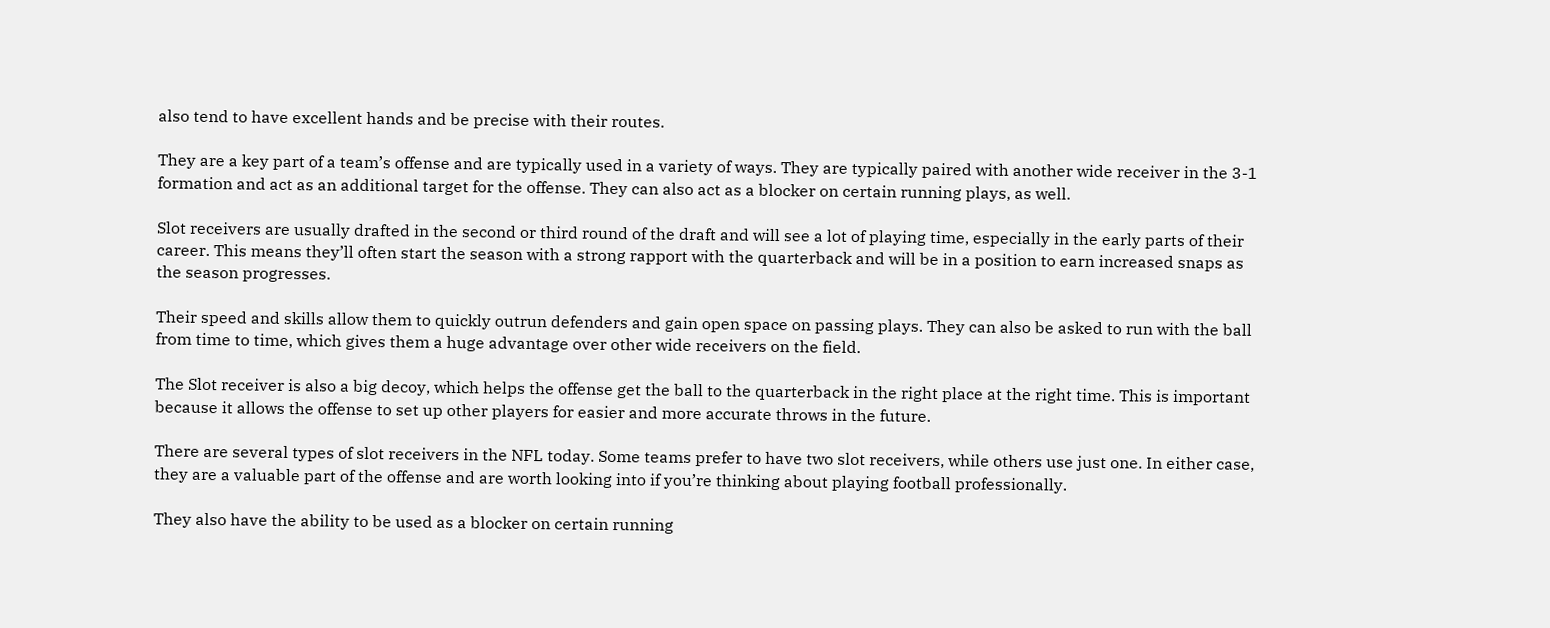also tend to have excellent hands and be precise with their routes.

They are a key part of a team’s offense and are typically used in a variety of ways. They are typically paired with another wide receiver in the 3-1 formation and act as an additional target for the offense. They can also act as a blocker on certain running plays, as well.

Slot receivers are usually drafted in the second or third round of the draft and will see a lot of playing time, especially in the early parts of their career. This means they’ll often start the season with a strong rapport with the quarterback and will be in a position to earn increased snaps as the season progresses.

Their speed and skills allow them to quickly outrun defenders and gain open space on passing plays. They can also be asked to run with the ball from time to time, which gives them a huge advantage over other wide receivers on the field.

The Slot receiver is also a big decoy, which helps the offense get the ball to the quarterback in the right place at the right time. This is important because it allows the offense to set up other players for easier and more accurate throws in the future.

There are several types of slot receivers in the NFL today. Some teams prefer to have two slot receivers, while others use just one. In either case, they are a valuable part of the offense and are worth looking into if you’re thinking about playing football professionally.

They also have the ability to be used as a blocker on certain running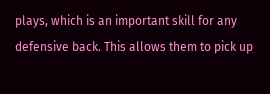plays, which is an important skill for any defensive back. This allows them to pick up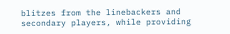blitzes from the linebackers and secondary players, while providing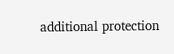additional protection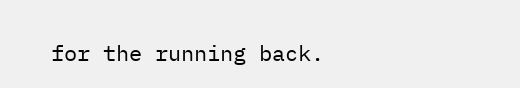for the running back.